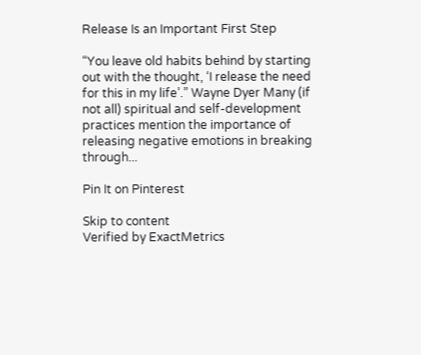Release Is an Important First Step

“You leave old habits behind by starting out with the thought, ‘I release the need for this in my life’.” Wayne Dyer Many (if not all) spiritual and self-development practices mention the importance of releasing negative emotions in breaking through...

Pin It on Pinterest

Skip to content
Verified by ExactMetrics